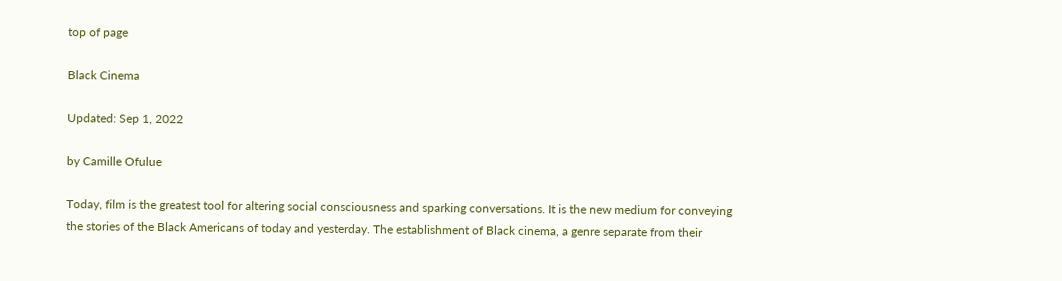top of page

Black Cinema

Updated: Sep 1, 2022

by Camille Ofulue

Today, film is the greatest tool for altering social consciousness and sparking conversations. It is the new medium for conveying the stories of the Black Americans of today and yesterday. The establishment of Black cinema, a genre separate from their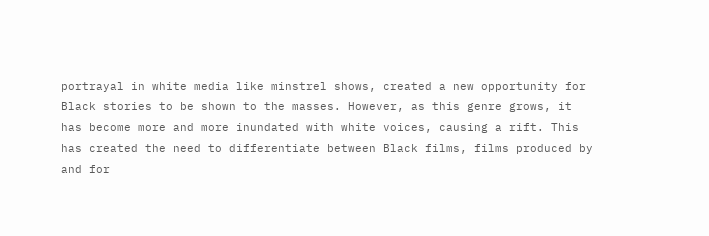portrayal in white media like minstrel shows, created a new opportunity for Black stories to be shown to the masses. However, as this genre grows, it has become more and more inundated with white voices, causing a rift. This has created the need to differentiate between Black films, films produced by and for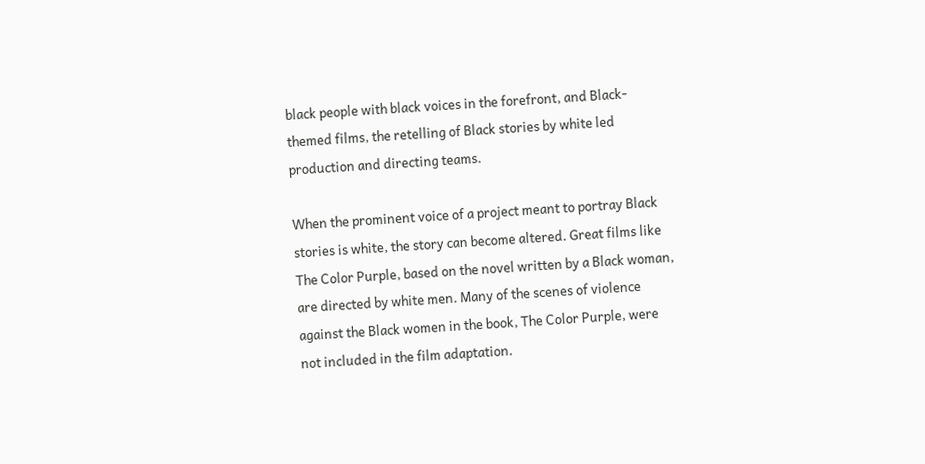black people with black voices in the forefront, and Black-themed films, the retelling of Black stories by white led production and directing teams.

When the prominent voice of a project meant to portray Black stories is white, the story can become altered. Great films like The Color Purple, based on the novel written by a Black woman, are directed by white men. Many of the scenes of violence against the Black women in the book, The Color Purple, were not included in the film adaptation.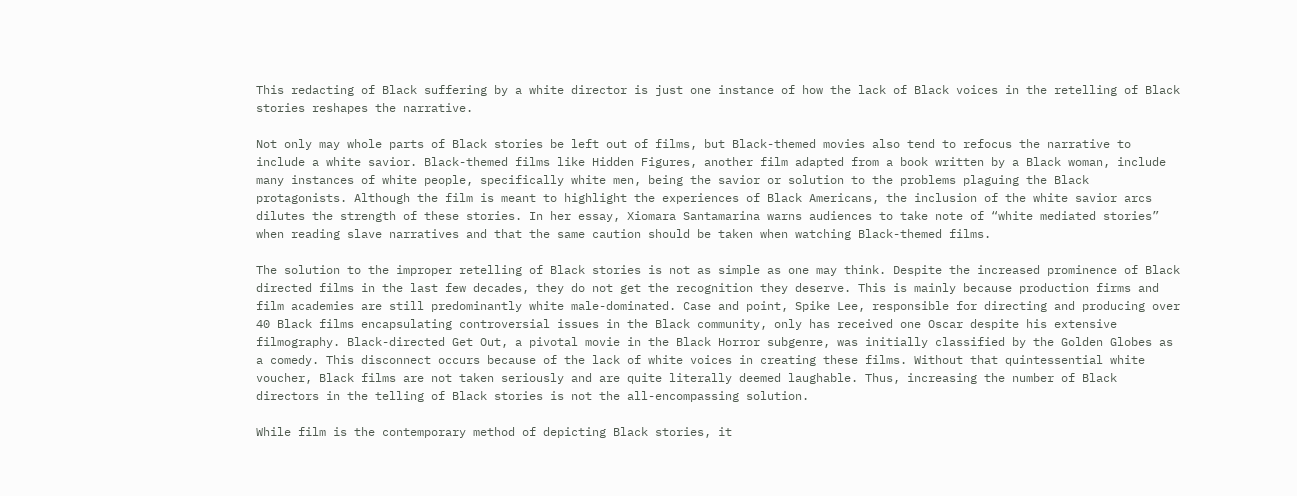This redacting of Black suffering by a white director is just one instance of how the lack of Black voices in the retelling of Black stories reshapes the narrative.

Not only may whole parts of Black stories be left out of films, but Black-themed movies also tend to refocus the narrative to include a white savior. Black-themed films like Hidden Figures, another film adapted from a book written by a Black woman, include many instances of white people, specifically white men, being the savior or solution to the problems plaguing the Black protagonists. Although the film is meant to highlight the experiences of Black Americans, the inclusion of the white savior arcs dilutes the strength of these stories. In her essay, Xiomara Santamarina warns audiences to take note of “white mediated stories” when reading slave narratives and that the same caution should be taken when watching Black-themed films.

The solution to the improper retelling of Black stories is not as simple as one may think. Despite the increased prominence of Black directed films in the last few decades, they do not get the recognition they deserve. This is mainly because production firms and film academies are still predominantly white male-dominated. Case and point, Spike Lee, responsible for directing and producing over 40 Black films encapsulating controversial issues in the Black community, only has received one Oscar despite his extensive filmography. Black-directed Get Out, a pivotal movie in the Black Horror subgenre, was initially classified by the Golden Globes as a comedy. This disconnect occurs because of the lack of white voices in creating these films. Without that quintessential white voucher, Black films are not taken seriously and are quite literally deemed laughable. Thus, increasing the number of Black directors in the telling of Black stories is not the all-encompassing solution.

While film is the contemporary method of depicting Black stories, it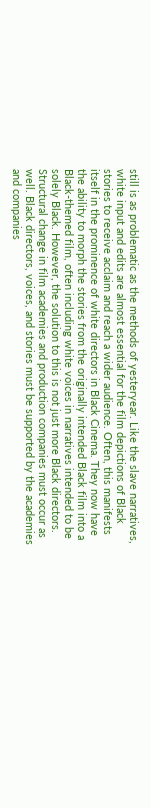still is as problematic as the methods of yesteryear. Like the slave narratives, white input and edits are almost essential for the film depictions of Black stories to receive acclaim and reach a wider audience. Often, this manifests itself in the prominence of white directors in Black Cinema. They now have the ability to morph the stories from the originally intended Black film into a Black-themed film, often including white voices in narratives intended to be solely Black. However, the solution to this is not just more Black directors. Structural change in film academies and production companies must occur as well. Black directors, voices, and stories must be supported by the academies and companies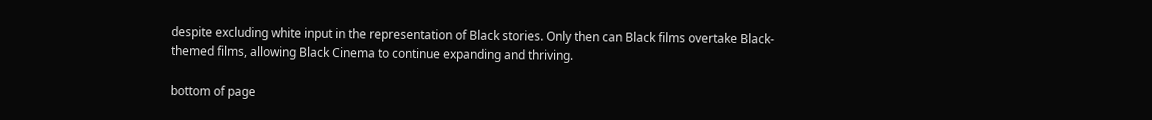despite excluding white input in the representation of Black stories. Only then can Black films overtake Black-themed films, allowing Black Cinema to continue expanding and thriving.

bottom of page